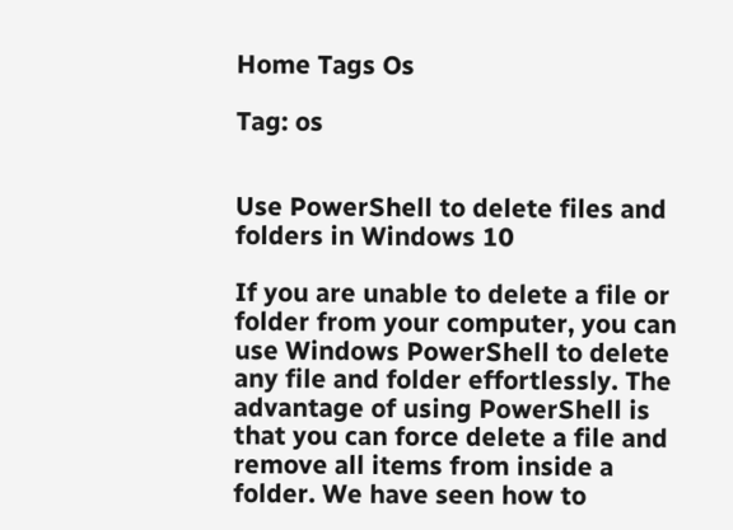Home Tags Os

Tag: os


Use PowerShell to delete files and folders in Windows 10

If you are unable to delete a file or folder from your computer, you can use Windows PowerShell to delete any file and folder effortlessly. The advantage of using PowerShell is that you can force delete a file and remove all items from inside a folder. We have seen how to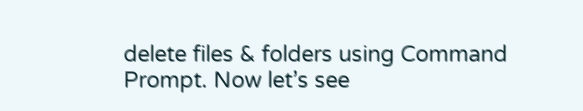delete files & folders using Command Prompt. Now let’s see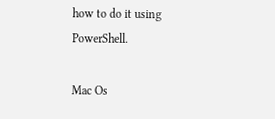how to do it using PowerShell.

Mac Os